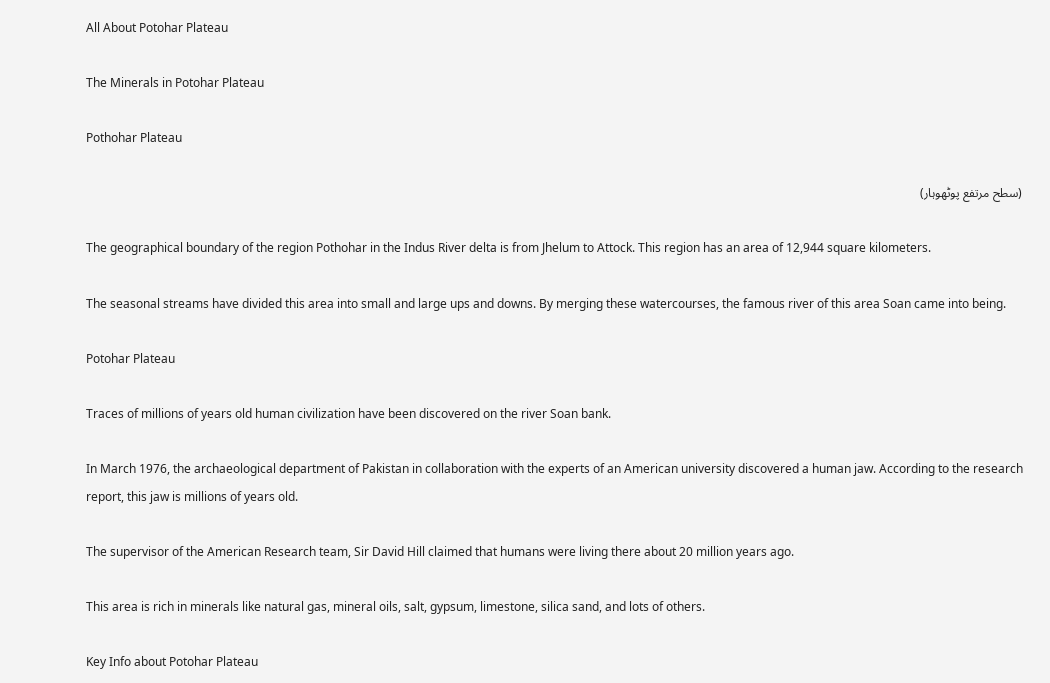All About Potohar Plateau

The Minerals in Potohar Plateau

Pothohar Plateau

(سطح مرتفع پوٹھوہار)

The geographical boundary of the region Pothohar in the Indus River delta is from Jhelum to Attock. This region has an area of 12,944 square kilometers.

The seasonal streams have divided this area into small and large ups and downs. By merging these watercourses, the famous river of this area Soan came into being.

Potohar Plateau

Traces of millions of years old human civilization have been discovered on the river Soan bank.

In March 1976, the archaeological department of Pakistan in collaboration with the experts of an American university discovered a human jaw. According to the research report, this jaw is millions of years old.

The supervisor of the American Research team, Sir David Hill claimed that humans were living there about 20 million years ago.

This area is rich in minerals like natural gas, mineral oils, salt, gypsum, limestone, silica sand, and lots of others.

Key Info about Potohar Plateau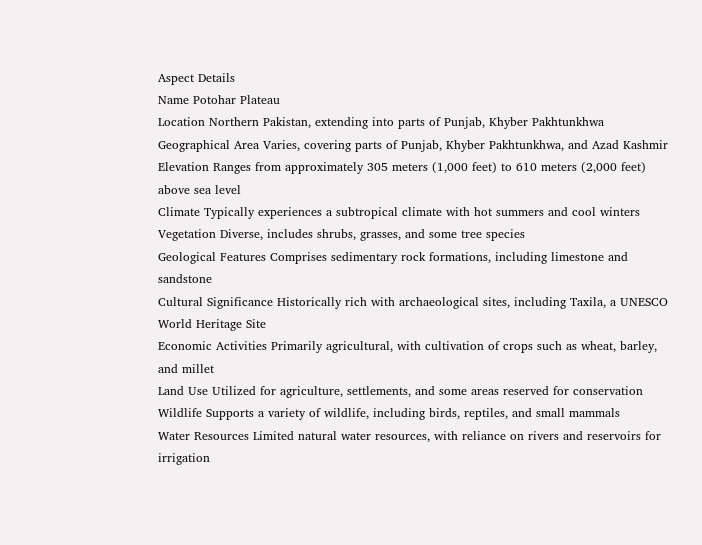Aspect Details
Name Potohar Plateau
Location Northern Pakistan, extending into parts of Punjab, Khyber Pakhtunkhwa
Geographical Area Varies, covering parts of Punjab, Khyber Pakhtunkhwa, and Azad Kashmir
Elevation Ranges from approximately 305 meters (1,000 feet) to 610 meters (2,000 feet) above sea level
Climate Typically experiences a subtropical climate with hot summers and cool winters
Vegetation Diverse, includes shrubs, grasses, and some tree species
Geological Features Comprises sedimentary rock formations, including limestone and sandstone
Cultural Significance Historically rich with archaeological sites, including Taxila, a UNESCO World Heritage Site
Economic Activities Primarily agricultural, with cultivation of crops such as wheat, barley, and millet
Land Use Utilized for agriculture, settlements, and some areas reserved for conservation
Wildlife Supports a variety of wildlife, including birds, reptiles, and small mammals
Water Resources Limited natural water resources, with reliance on rivers and reservoirs for irrigation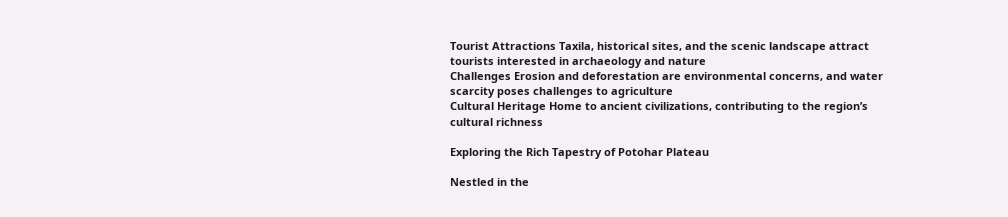Tourist Attractions Taxila, historical sites, and the scenic landscape attract tourists interested in archaeology and nature
Challenges Erosion and deforestation are environmental concerns, and water scarcity poses challenges to agriculture
Cultural Heritage Home to ancient civilizations, contributing to the region’s cultural richness

Exploring the Rich Tapestry of Potohar Plateau

Nestled in the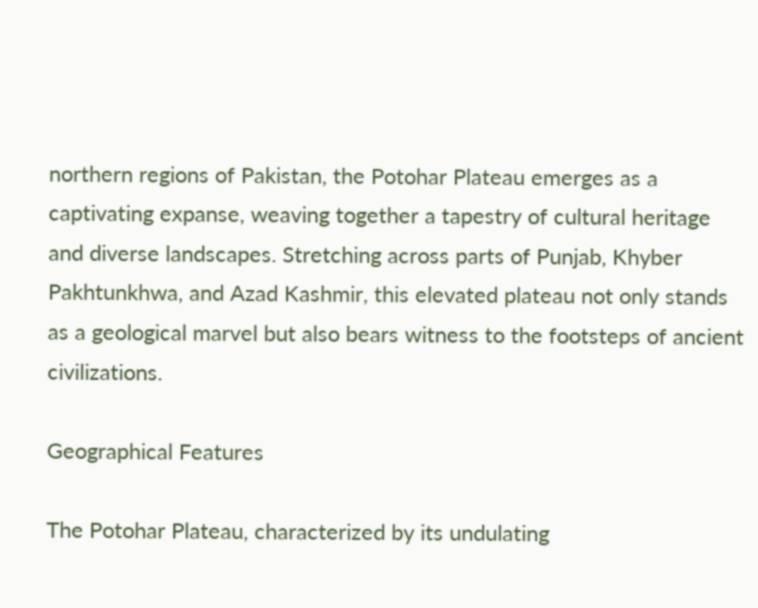northern regions of Pakistan, the Potohar Plateau emerges as a captivating expanse, weaving together a tapestry of cultural heritage and diverse landscapes. Stretching across parts of Punjab, Khyber Pakhtunkhwa, and Azad Kashmir, this elevated plateau not only stands as a geological marvel but also bears witness to the footsteps of ancient civilizations.

Geographical Features

The Potohar Plateau, characterized by its undulating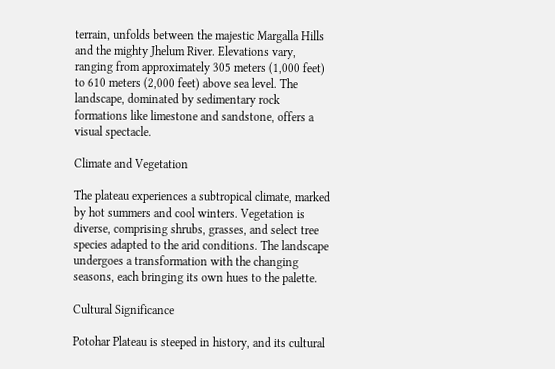terrain, unfolds between the majestic Margalla Hills and the mighty Jhelum River. Elevations vary, ranging from approximately 305 meters (1,000 feet) to 610 meters (2,000 feet) above sea level. The landscape, dominated by sedimentary rock formations like limestone and sandstone, offers a visual spectacle.

Climate and Vegetation

The plateau experiences a subtropical climate, marked by hot summers and cool winters. Vegetation is diverse, comprising shrubs, grasses, and select tree species adapted to the arid conditions. The landscape undergoes a transformation with the changing seasons, each bringing its own hues to the palette.

Cultural Significance

Potohar Plateau is steeped in history, and its cultural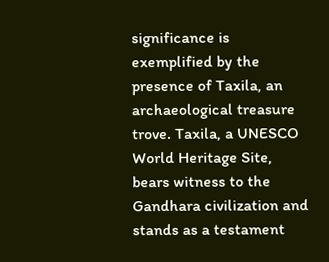significance is exemplified by the presence of Taxila, an archaeological treasure trove. Taxila, a UNESCO World Heritage Site, bears witness to the Gandhara civilization and stands as a testament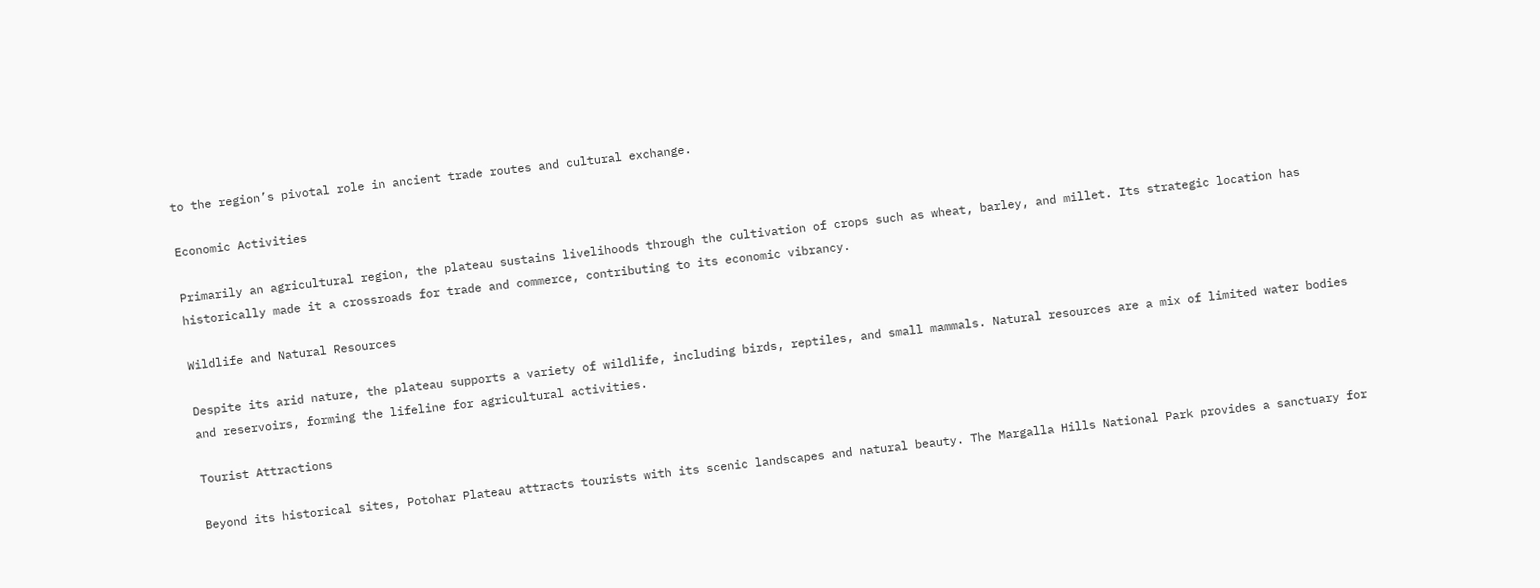to the region’s pivotal role in ancient trade routes and cultural exchange.

Economic Activities

Primarily an agricultural region, the plateau sustains livelihoods through the cultivation of crops such as wheat, barley, and millet. Its strategic location has historically made it a crossroads for trade and commerce, contributing to its economic vibrancy.

Wildlife and Natural Resources

Despite its arid nature, the plateau supports a variety of wildlife, including birds, reptiles, and small mammals. Natural resources are a mix of limited water bodies and reservoirs, forming the lifeline for agricultural activities.

Tourist Attractions

Beyond its historical sites, Potohar Plateau attracts tourists with its scenic landscapes and natural beauty. The Margalla Hills National Park provides a sanctuary for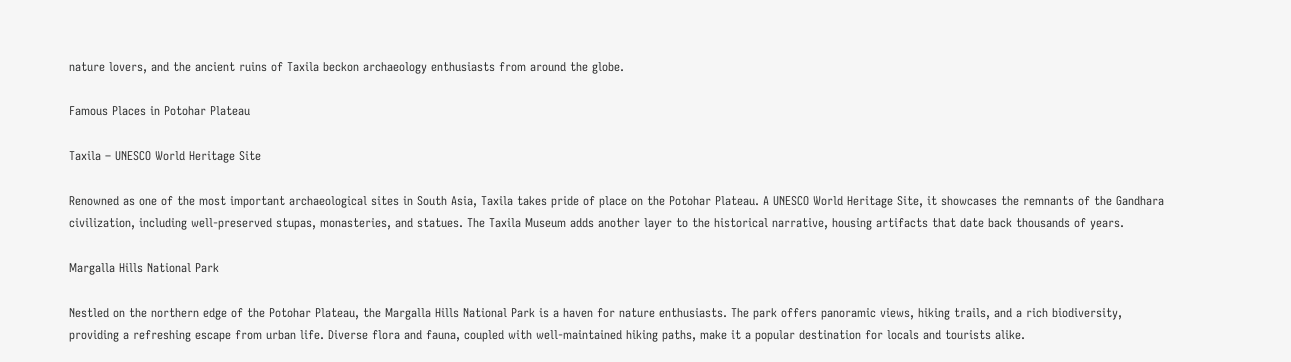nature lovers, and the ancient ruins of Taxila beckon archaeology enthusiasts from around the globe.

Famous Places in Potohar Plateau

Taxila – UNESCO World Heritage Site

Renowned as one of the most important archaeological sites in South Asia, Taxila takes pride of place on the Potohar Plateau. A UNESCO World Heritage Site, it showcases the remnants of the Gandhara civilization, including well-preserved stupas, monasteries, and statues. The Taxila Museum adds another layer to the historical narrative, housing artifacts that date back thousands of years.

Margalla Hills National Park

Nestled on the northern edge of the Potohar Plateau, the Margalla Hills National Park is a haven for nature enthusiasts. The park offers panoramic views, hiking trails, and a rich biodiversity, providing a refreshing escape from urban life. Diverse flora and fauna, coupled with well-maintained hiking paths, make it a popular destination for locals and tourists alike.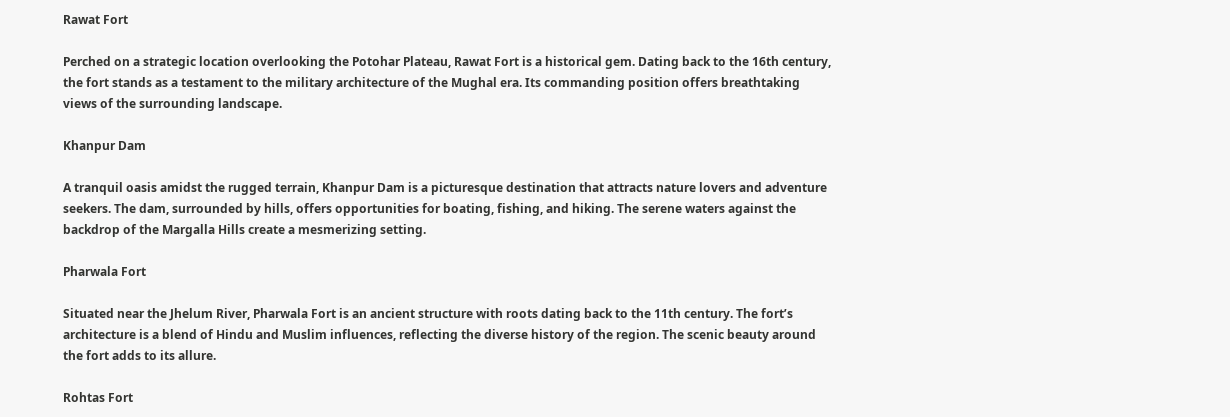Rawat Fort

Perched on a strategic location overlooking the Potohar Plateau, Rawat Fort is a historical gem. Dating back to the 16th century, the fort stands as a testament to the military architecture of the Mughal era. Its commanding position offers breathtaking views of the surrounding landscape.

Khanpur Dam

A tranquil oasis amidst the rugged terrain, Khanpur Dam is a picturesque destination that attracts nature lovers and adventure seekers. The dam, surrounded by hills, offers opportunities for boating, fishing, and hiking. The serene waters against the backdrop of the Margalla Hills create a mesmerizing setting.

Pharwala Fort

Situated near the Jhelum River, Pharwala Fort is an ancient structure with roots dating back to the 11th century. The fort’s architecture is a blend of Hindu and Muslim influences, reflecting the diverse history of the region. The scenic beauty around the fort adds to its allure.

Rohtas Fort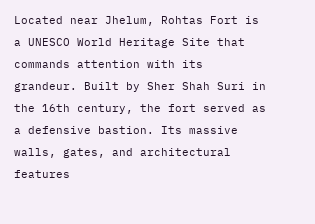Located near Jhelum, Rohtas Fort is a UNESCO World Heritage Site that commands attention with its grandeur. Built by Sher Shah Suri in the 16th century, the fort served as a defensive bastion. Its massive walls, gates, and architectural features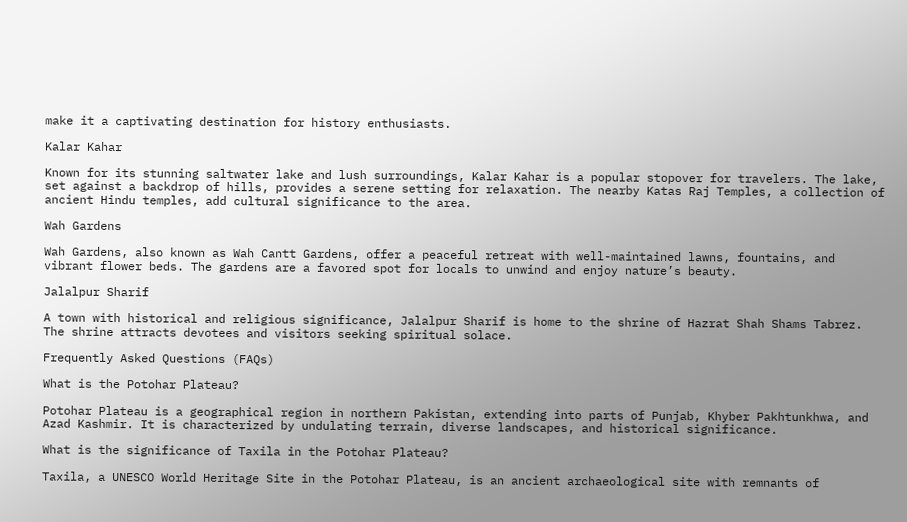make it a captivating destination for history enthusiasts.

Kalar Kahar

Known for its stunning saltwater lake and lush surroundings, Kalar Kahar is a popular stopover for travelers. The lake, set against a backdrop of hills, provides a serene setting for relaxation. The nearby Katas Raj Temples, a collection of ancient Hindu temples, add cultural significance to the area.

Wah Gardens

Wah Gardens, also known as Wah Cantt Gardens, offer a peaceful retreat with well-maintained lawns, fountains, and vibrant flower beds. The gardens are a favored spot for locals to unwind and enjoy nature’s beauty.

Jalalpur Sharif

A town with historical and religious significance, Jalalpur Sharif is home to the shrine of Hazrat Shah Shams Tabrez. The shrine attracts devotees and visitors seeking spiritual solace.

Frequently Asked Questions (FAQs)

What is the Potohar Plateau?

Potohar Plateau is a geographical region in northern Pakistan, extending into parts of Punjab, Khyber Pakhtunkhwa, and Azad Kashmir. It is characterized by undulating terrain, diverse landscapes, and historical significance.

What is the significance of Taxila in the Potohar Plateau?

Taxila, a UNESCO World Heritage Site in the Potohar Plateau, is an ancient archaeological site with remnants of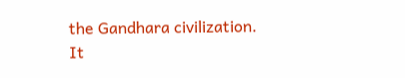the Gandhara civilization. It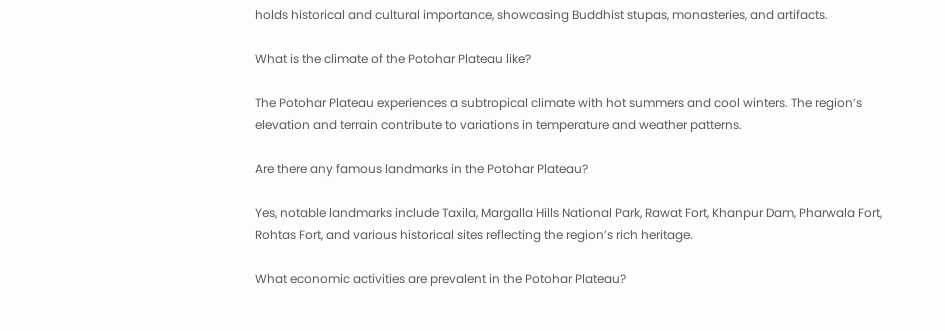holds historical and cultural importance, showcasing Buddhist stupas, monasteries, and artifacts.

What is the climate of the Potohar Plateau like?

The Potohar Plateau experiences a subtropical climate with hot summers and cool winters. The region’s elevation and terrain contribute to variations in temperature and weather patterns.

Are there any famous landmarks in the Potohar Plateau?

Yes, notable landmarks include Taxila, Margalla Hills National Park, Rawat Fort, Khanpur Dam, Pharwala Fort, Rohtas Fort, and various historical sites reflecting the region’s rich heritage.

What economic activities are prevalent in the Potohar Plateau?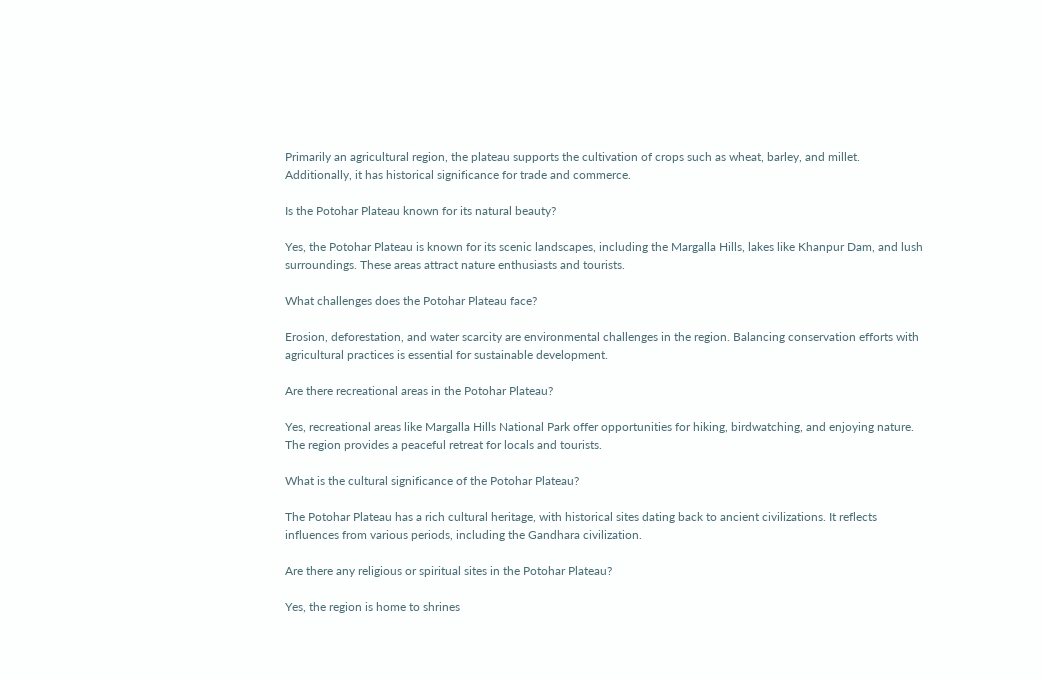Primarily an agricultural region, the plateau supports the cultivation of crops such as wheat, barley, and millet. Additionally, it has historical significance for trade and commerce.

Is the Potohar Plateau known for its natural beauty?

Yes, the Potohar Plateau is known for its scenic landscapes, including the Margalla Hills, lakes like Khanpur Dam, and lush surroundings. These areas attract nature enthusiasts and tourists.

What challenges does the Potohar Plateau face?

Erosion, deforestation, and water scarcity are environmental challenges in the region. Balancing conservation efforts with agricultural practices is essential for sustainable development.

Are there recreational areas in the Potohar Plateau?

Yes, recreational areas like Margalla Hills National Park offer opportunities for hiking, birdwatching, and enjoying nature. The region provides a peaceful retreat for locals and tourists.

What is the cultural significance of the Potohar Plateau?

The Potohar Plateau has a rich cultural heritage, with historical sites dating back to ancient civilizations. It reflects influences from various periods, including the Gandhara civilization.

Are there any religious or spiritual sites in the Potohar Plateau?

Yes, the region is home to shrines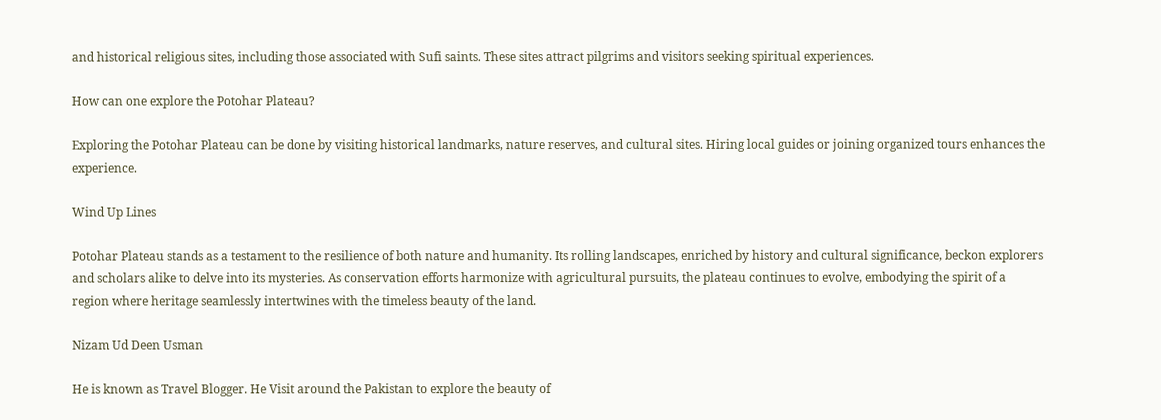and historical religious sites, including those associated with Sufi saints. These sites attract pilgrims and visitors seeking spiritual experiences.

How can one explore the Potohar Plateau?

Exploring the Potohar Plateau can be done by visiting historical landmarks, nature reserves, and cultural sites. Hiring local guides or joining organized tours enhances the experience.

Wind Up Lines

Potohar Plateau stands as a testament to the resilience of both nature and humanity. Its rolling landscapes, enriched by history and cultural significance, beckon explorers and scholars alike to delve into its mysteries. As conservation efforts harmonize with agricultural pursuits, the plateau continues to evolve, embodying the spirit of a region where heritage seamlessly intertwines with the timeless beauty of the land.

Nizam Ud Deen Usman

He is known as Travel Blogger. He Visit around the Pakistan to explore the beauty of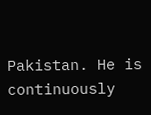Pakistan. He is continuously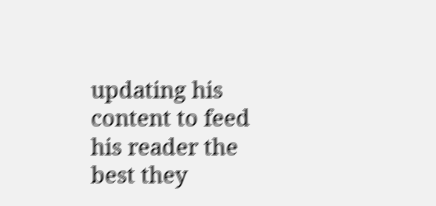updating his content to feed his reader the best they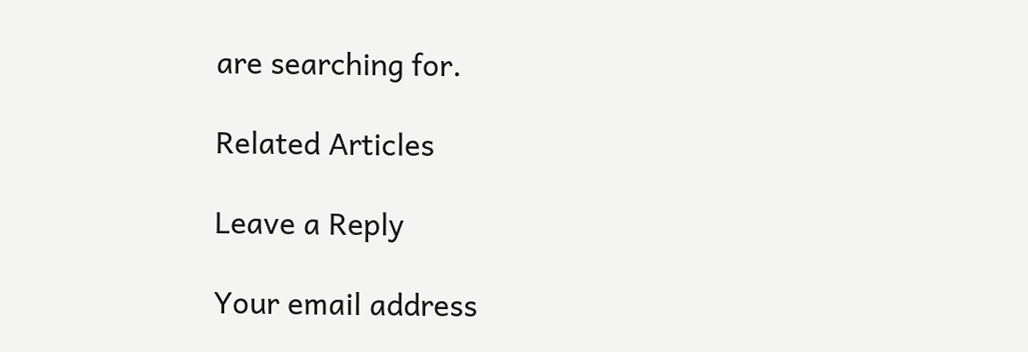are searching for.

Related Articles

Leave a Reply

Your email address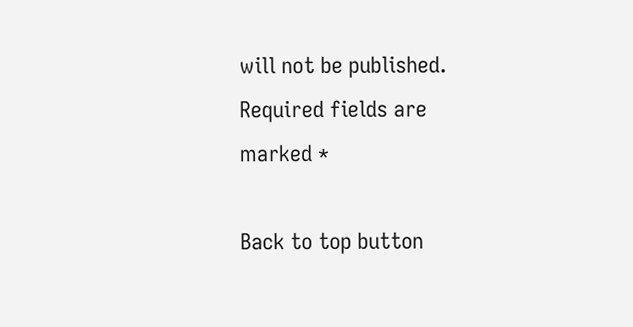will not be published. Required fields are marked *

Back to top button